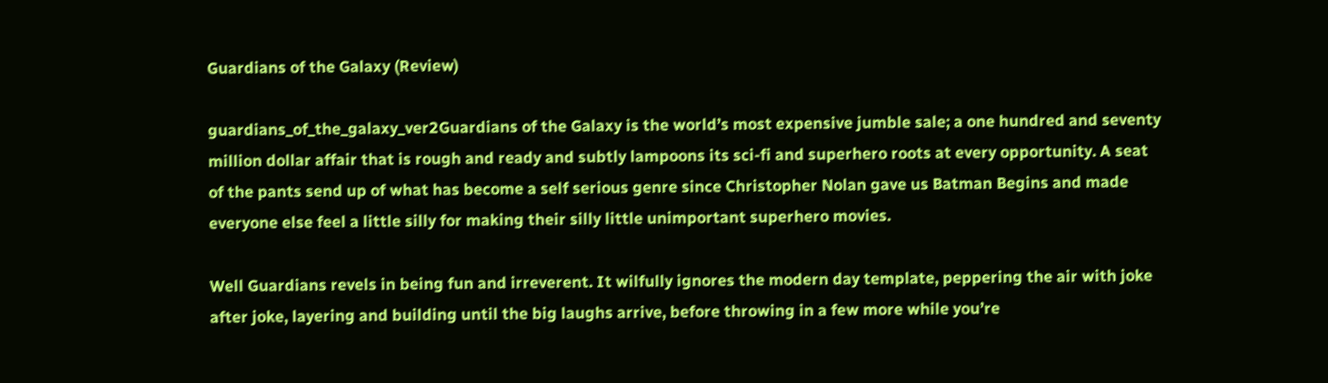Guardians of the Galaxy (Review)

guardians_of_the_galaxy_ver2Guardians of the Galaxy is the world’s most expensive jumble sale; a one hundred and seventy million dollar affair that is rough and ready and subtly lampoons its sci-fi and superhero roots at every opportunity. A seat of the pants send up of what has become a self serious genre since Christopher Nolan gave us Batman Begins and made everyone else feel a little silly for making their silly little unimportant superhero movies.

Well Guardians revels in being fun and irreverent. It wilfully ignores the modern day template, peppering the air with joke after joke, layering and building until the big laughs arrive, before throwing in a few more while you’re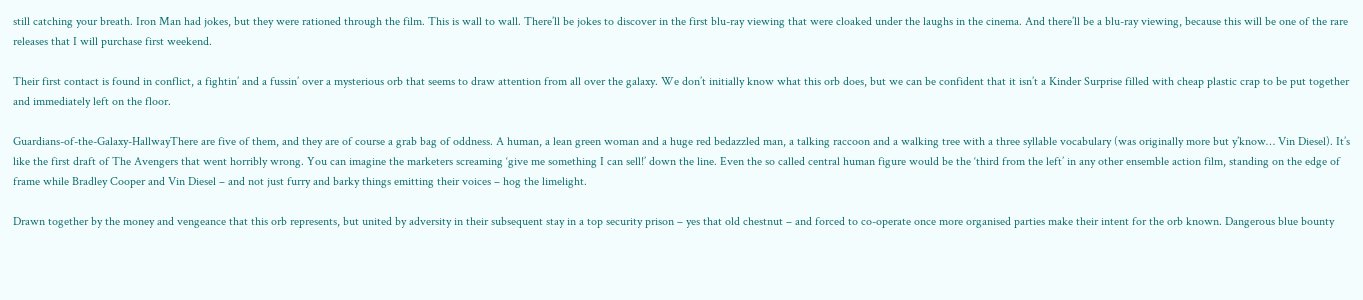still catching your breath. Iron Man had jokes, but they were rationed through the film. This is wall to wall. There’ll be jokes to discover in the first blu-ray viewing that were cloaked under the laughs in the cinema. And there’ll be a blu-ray viewing, because this will be one of the rare releases that I will purchase first weekend.

Their first contact is found in conflict, a fightin’ and a fussin’ over a mysterious orb that seems to draw attention from all over the galaxy. We don’t initially know what this orb does, but we can be confident that it isn’t a Kinder Surprise filled with cheap plastic crap to be put together and immediately left on the floor.

Guardians-of-the-Galaxy-HallwayThere are five of them, and they are of course a grab bag of oddness. A human, a lean green woman and a huge red bedazzled man, a talking raccoon and a walking tree with a three syllable vocabulary (was originally more but y’know… Vin Diesel). It’s like the first draft of The Avengers that went horribly wrong. You can imagine the marketers screaming ‘give me something I can sell!’ down the line. Even the so called central human figure would be the ‘third from the left’ in any other ensemble action film, standing on the edge of frame while Bradley Cooper and Vin Diesel – and not just furry and barky things emitting their voices – hog the limelight.

Drawn together by the money and vengeance that this orb represents, but united by adversity in their subsequent stay in a top security prison – yes that old chestnut – and forced to co-operate once more organised parties make their intent for the orb known. Dangerous blue bounty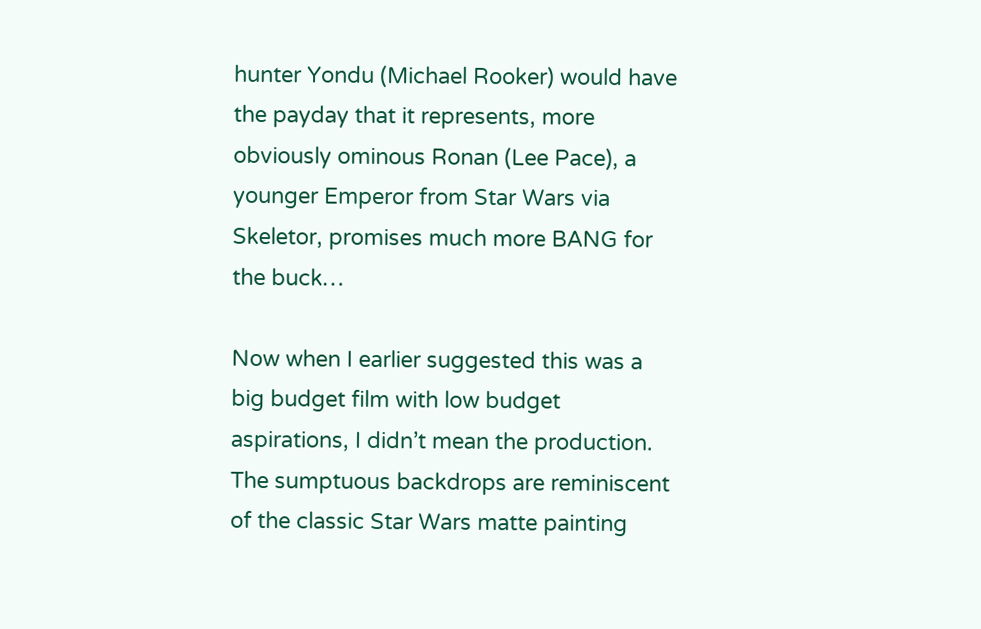hunter Yondu (Michael Rooker) would have the payday that it represents, more obviously ominous Ronan (Lee Pace), a younger Emperor from Star Wars via Skeletor, promises much more BANG for the buck…

Now when I earlier suggested this was a big budget film with low budget aspirations, I didn’t mean the production. The sumptuous backdrops are reminiscent of the classic Star Wars matte painting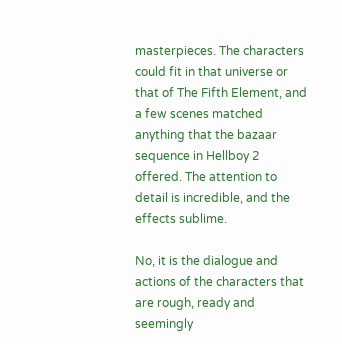masterpieces. The characters could fit in that universe or that of The Fifth Element, and a few scenes matched anything that the bazaar sequence in Hellboy 2 offered. The attention to detail is incredible, and the effects sublime.

No, it is the dialogue and actions of the characters that are rough, ready and seemingly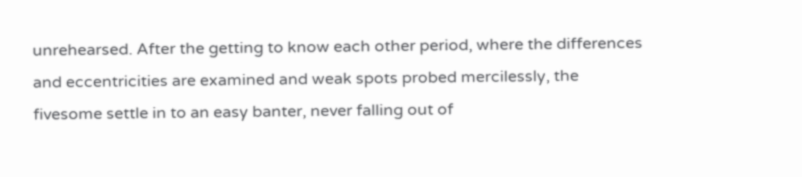unrehearsed. After the getting to know each other period, where the differences and eccentricities are examined and weak spots probed mercilessly, the fivesome settle in to an easy banter, never falling out of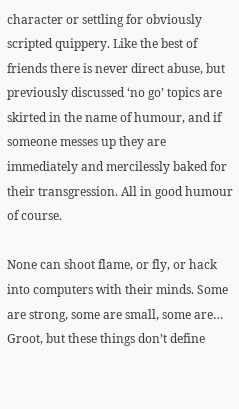character or settling for obviously scripted quippery. Like the best of friends there is never direct abuse, but previously discussed ‘no go’ topics are skirted in the name of humour, and if someone messes up they are immediately and mercilessly baked for their transgression. All in good humour of course.

None can shoot flame, or fly, or hack into computers with their minds. Some are strong, some are small, some are… Groot, but these things don’t define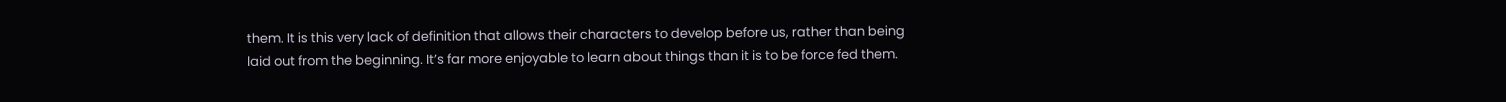them. It is this very lack of definition that allows their characters to develop before us, rather than being laid out from the beginning. It’s far more enjoyable to learn about things than it is to be force fed them.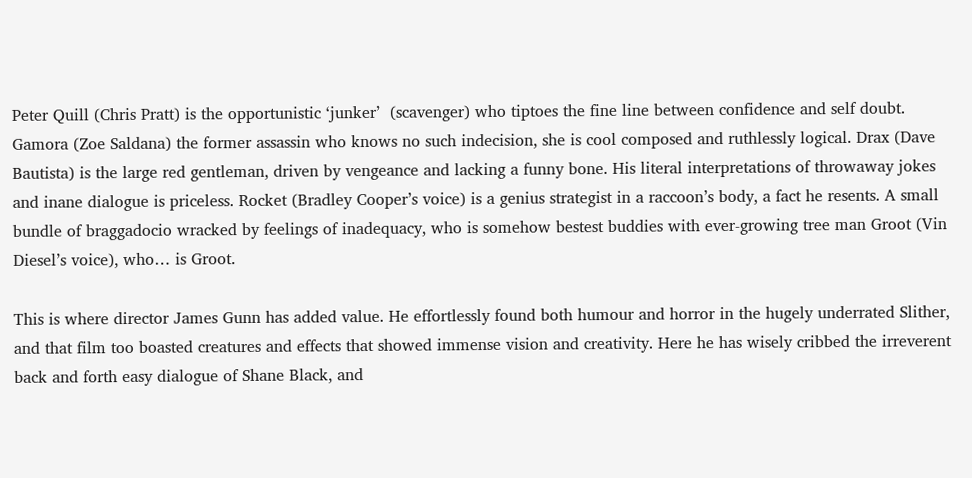Peter Quill (Chris Pratt) is the opportunistic ‘junker’  (scavenger) who tiptoes the fine line between confidence and self doubt. Gamora (Zoe Saldana) the former assassin who knows no such indecision, she is cool composed and ruthlessly logical. Drax (Dave Bautista) is the large red gentleman, driven by vengeance and lacking a funny bone. His literal interpretations of throwaway jokes and inane dialogue is priceless. Rocket (Bradley Cooper’s voice) is a genius strategist in a raccoon’s body, a fact he resents. A small bundle of braggadocio wracked by feelings of inadequacy, who is somehow bestest buddies with ever-growing tree man Groot (Vin Diesel’s voice), who… is Groot.

This is where director James Gunn has added value. He effortlessly found both humour and horror in the hugely underrated Slither, and that film too boasted creatures and effects that showed immense vision and creativity. Here he has wisely cribbed the irreverent back and forth easy dialogue of Shane Black, and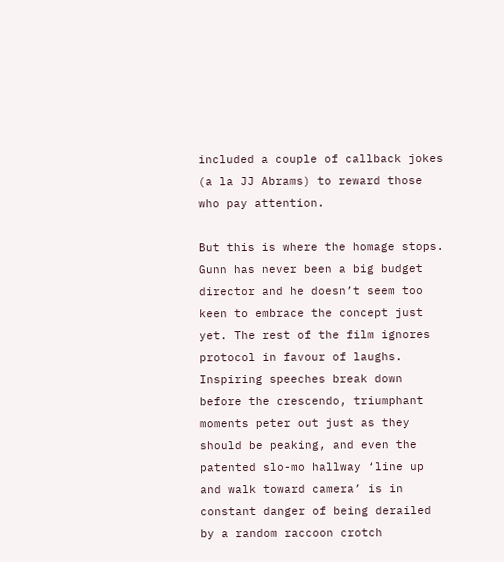included a couple of callback jokes (a la JJ Abrams) to reward those who pay attention.

But this is where the homage stops. Gunn has never been a big budget director and he doesn’t seem too keen to embrace the concept just yet. The rest of the film ignores protocol in favour of laughs. Inspiring speeches break down before the crescendo, triumphant moments peter out just as they should be peaking, and even the patented slo-mo hallway ‘line up and walk toward camera’ is in constant danger of being derailed by a random raccoon crotch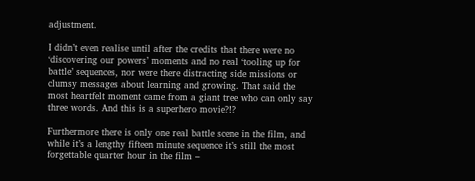adjustment.

I didn’t even realise until after the credits that there were no ‘discovering our powers’ moments and no real ‘tooling up for battle’ sequences, nor were there distracting side missions or clumsy messages about learning and growing. That said the most heartfelt moment came from a giant tree who can only say three words. And this is a superhero movie?!?

Furthermore there is only one real battle scene in the film, and while it’s a lengthy fifteen minute sequence it’s still the most forgettable quarter hour in the film –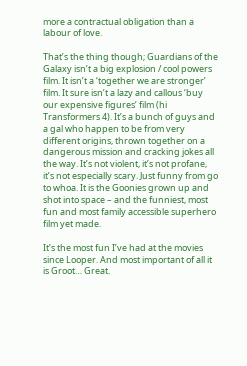more a contractual obligation than a labour of love.

That’s the thing though; Guardians of the Galaxy isn’t a big explosion / cool powers film. It isn’t a ‘together we are stronger’ film. It sure isn’t a lazy and callous ‘buy our expensive figures’ film (hi Transformers 4). It’s a bunch of guys and a gal who happen to be from very different origins, thrown together on a dangerous mission and cracking jokes all the way. It’s not violent, it’s not profane, it’s not especially scary. Just funny from go to whoa. It is the Goonies grown up and shot into space – and the funniest, most fun and most family accessible superhero film yet made.

It’s the most fun I’ve had at the movies since Looper. And most important of all it is Groot… Great.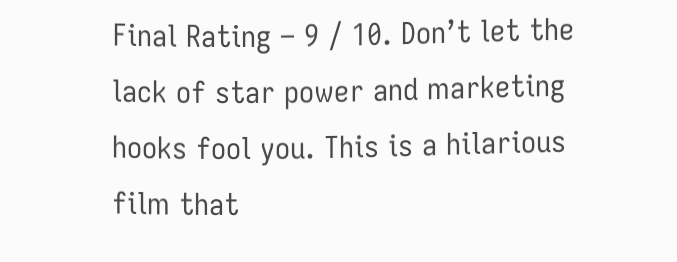Final Rating – 9 / 10. Don’t let the lack of star power and marketing hooks fool you. This is a hilarious film that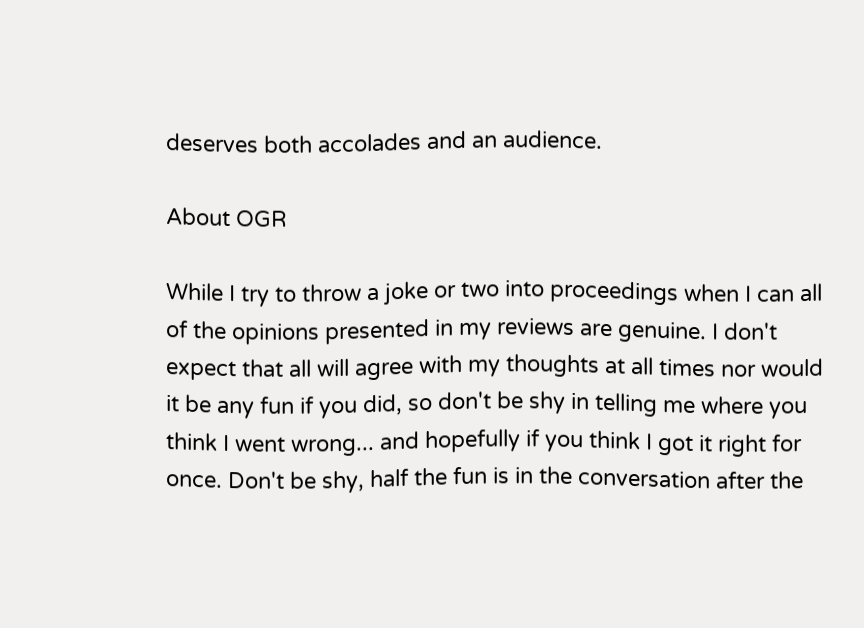deserves both accolades and an audience.

About OGR

While I try to throw a joke or two into proceedings when I can all of the opinions presented in my reviews are genuine. I don't expect that all will agree with my thoughts at all times nor would it be any fun if you did, so don't be shy in telling me where you think I went wrong... and hopefully if you think I got it right for once. Don't be shy, half the fun is in the conversation after the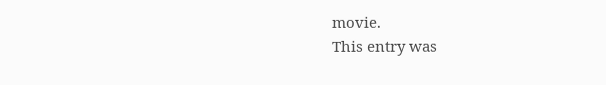movie.
This entry was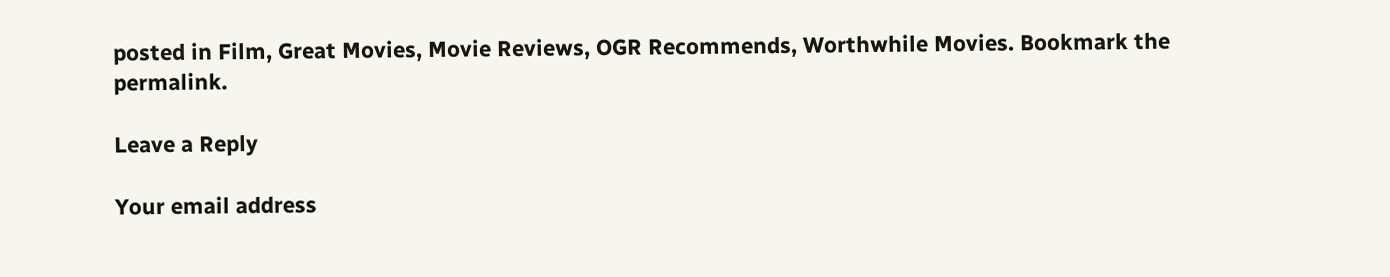posted in Film, Great Movies, Movie Reviews, OGR Recommends, Worthwhile Movies. Bookmark the permalink.

Leave a Reply

Your email address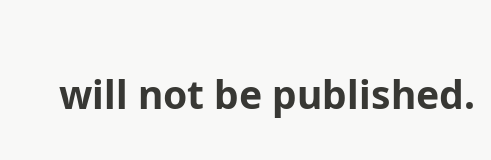will not be published.